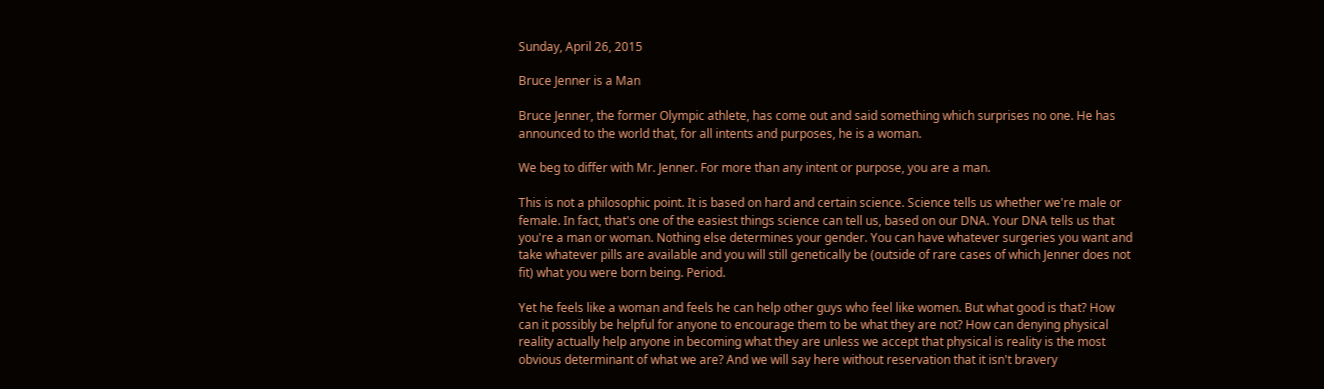Sunday, April 26, 2015

Bruce Jenner is a Man

Bruce Jenner, the former Olympic athlete, has come out and said something which surprises no one. He has announced to the world that, for all intents and purposes, he is a woman.

We beg to differ with Mr. Jenner. For more than any intent or purpose, you are a man.

This is not a philosophic point. It is based on hard and certain science. Science tells us whether we're male or female. In fact, that's one of the easiest things science can tell us, based on our DNA. Your DNA tells us that you're a man or woman. Nothing else determines your gender. You can have whatever surgeries you want and take whatever pills are available and you will still genetically be (outside of rare cases of which Jenner does not fit) what you were born being. Period.

Yet he feels like a woman and feels he can help other guys who feel like women. But what good is that? How can it possibly be helpful for anyone to encourage them to be what they are not? How can denying physical reality actually help anyone in becoming what they are unless we accept that physical is reality is the most obvious determinant of what we are? And we will say here without reservation that it isn't bravery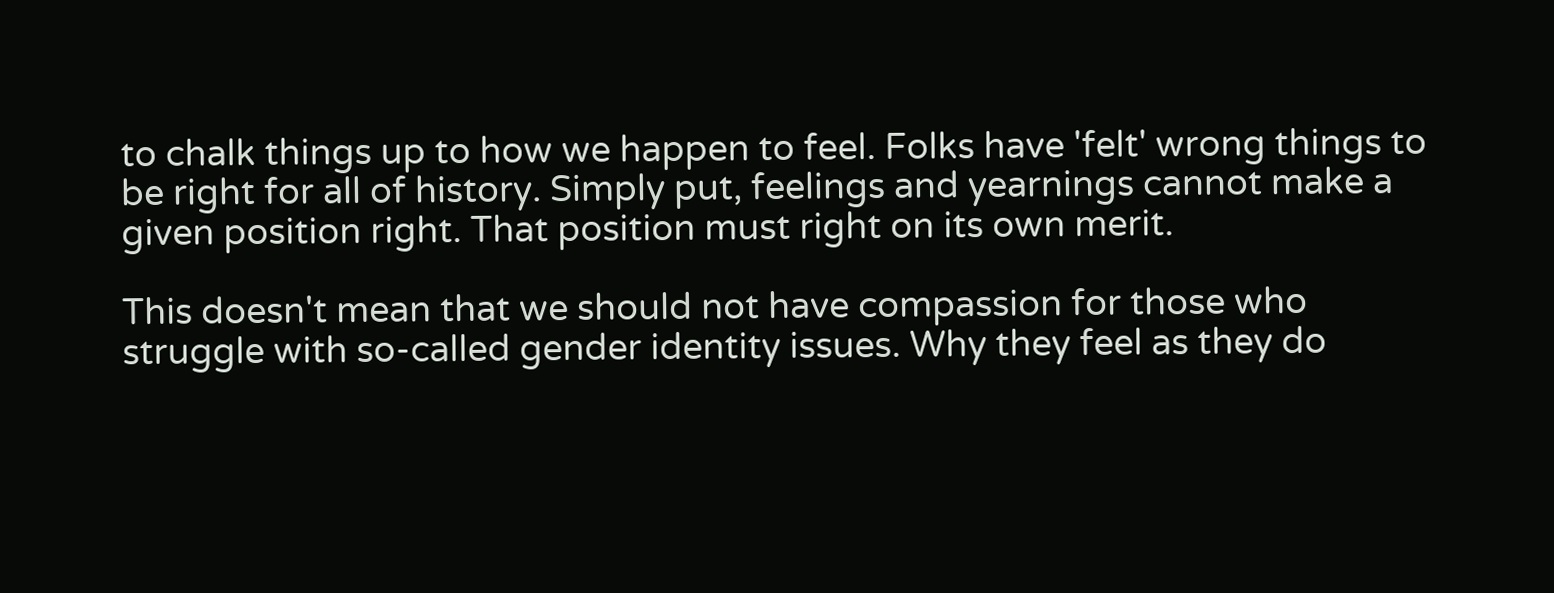to chalk things up to how we happen to feel. Folks have 'felt' wrong things to be right for all of history. Simply put, feelings and yearnings cannot make a given position right. That position must right on its own merit.

This doesn't mean that we should not have compassion for those who struggle with so-called gender identity issues. Why they feel as they do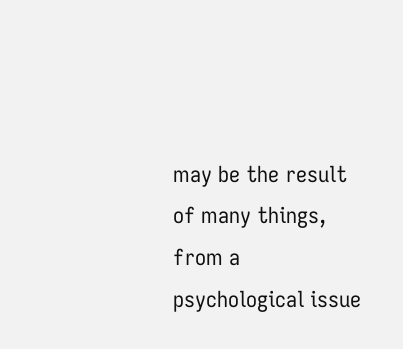may be the result of many things, from a psychological issue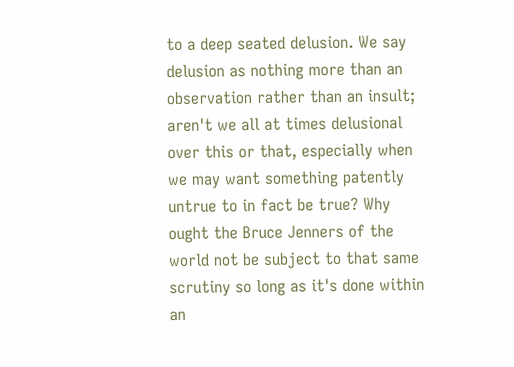to a deep seated delusion. We say delusion as nothing more than an observation rather than an insult; aren't we all at times delusional over this or that, especially when we may want something patently untrue to in fact be true? Why ought the Bruce Jenners of the world not be subject to that same scrutiny so long as it's done within an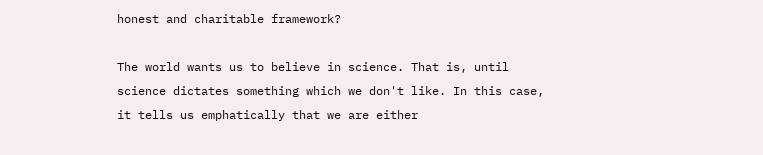honest and charitable framework?

The world wants us to believe in science. That is, until science dictates something which we don't like. In this case, it tells us emphatically that we are either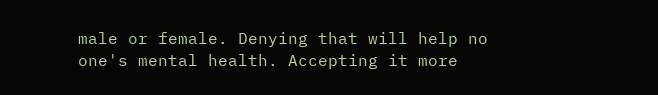male or female. Denying that will help no one's mental health. Accepting it more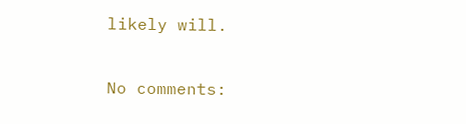likely will.

No comments: